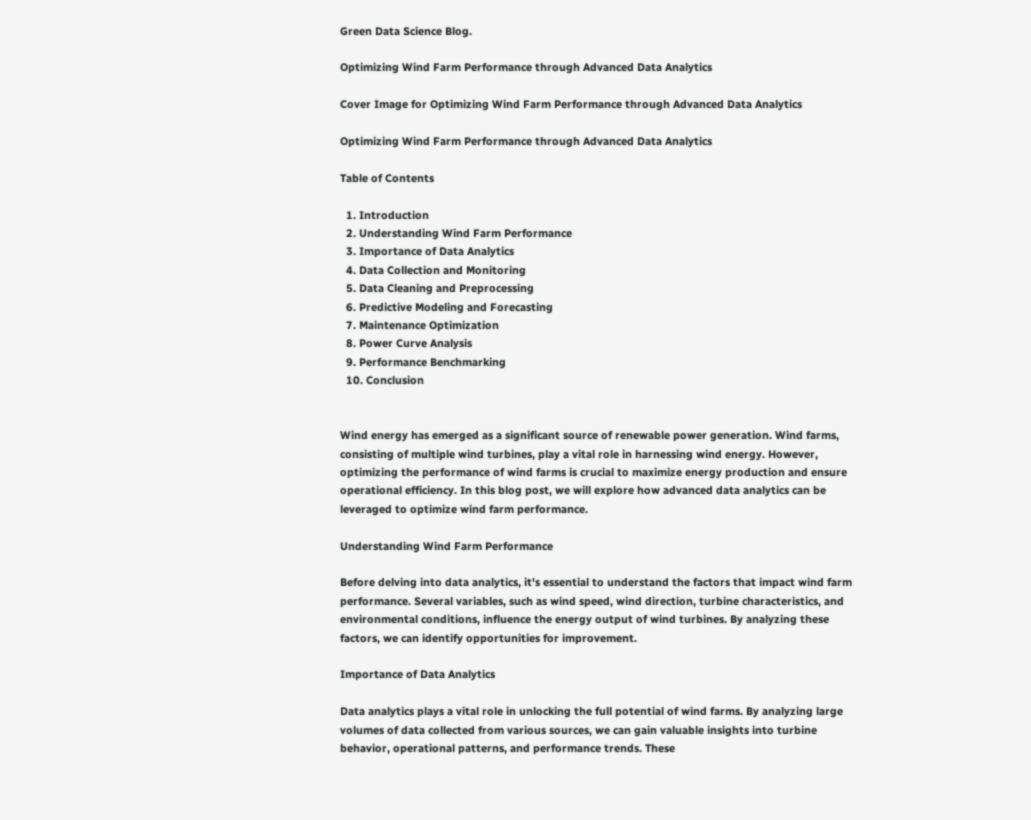Green Data Science Blog.

Optimizing Wind Farm Performance through Advanced Data Analytics

Cover Image for Optimizing Wind Farm Performance through Advanced Data Analytics

Optimizing Wind Farm Performance through Advanced Data Analytics

Table of Contents

  1. Introduction
  2. Understanding Wind Farm Performance
  3. Importance of Data Analytics
  4. Data Collection and Monitoring
  5. Data Cleaning and Preprocessing
  6. Predictive Modeling and Forecasting
  7. Maintenance Optimization
  8. Power Curve Analysis
  9. Performance Benchmarking
  10. Conclusion


Wind energy has emerged as a significant source of renewable power generation. Wind farms, consisting of multiple wind turbines, play a vital role in harnessing wind energy. However, optimizing the performance of wind farms is crucial to maximize energy production and ensure operational efficiency. In this blog post, we will explore how advanced data analytics can be leveraged to optimize wind farm performance.

Understanding Wind Farm Performance

Before delving into data analytics, it's essential to understand the factors that impact wind farm performance. Several variables, such as wind speed, wind direction, turbine characteristics, and environmental conditions, influence the energy output of wind turbines. By analyzing these factors, we can identify opportunities for improvement.

Importance of Data Analytics

Data analytics plays a vital role in unlocking the full potential of wind farms. By analyzing large volumes of data collected from various sources, we can gain valuable insights into turbine behavior, operational patterns, and performance trends. These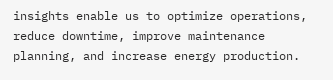insights enable us to optimize operations, reduce downtime, improve maintenance planning, and increase energy production.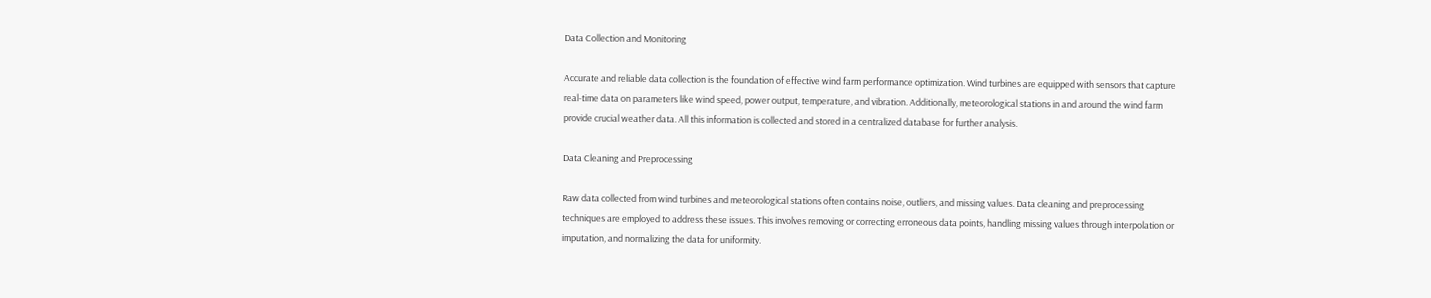Data Collection and Monitoring

Accurate and reliable data collection is the foundation of effective wind farm performance optimization. Wind turbines are equipped with sensors that capture real-time data on parameters like wind speed, power output, temperature, and vibration. Additionally, meteorological stations in and around the wind farm provide crucial weather data. All this information is collected and stored in a centralized database for further analysis.

Data Cleaning and Preprocessing

Raw data collected from wind turbines and meteorological stations often contains noise, outliers, and missing values. Data cleaning and preprocessing techniques are employed to address these issues. This involves removing or correcting erroneous data points, handling missing values through interpolation or imputation, and normalizing the data for uniformity.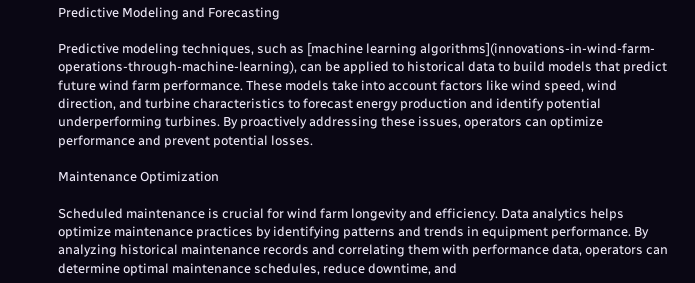Predictive Modeling and Forecasting

Predictive modeling techniques, such as [machine learning algorithms](innovations-in-wind-farm-operations-through-machine-learning), can be applied to historical data to build models that predict future wind farm performance. These models take into account factors like wind speed, wind direction, and turbine characteristics to forecast energy production and identify potential underperforming turbines. By proactively addressing these issues, operators can optimize performance and prevent potential losses.

Maintenance Optimization

Scheduled maintenance is crucial for wind farm longevity and efficiency. Data analytics helps optimize maintenance practices by identifying patterns and trends in equipment performance. By analyzing historical maintenance records and correlating them with performance data, operators can determine optimal maintenance schedules, reduce downtime, and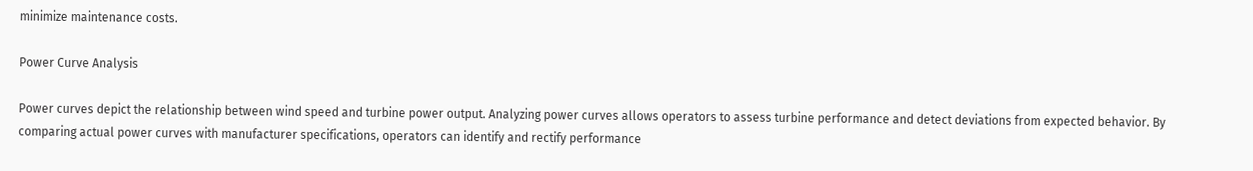minimize maintenance costs.

Power Curve Analysis

Power curves depict the relationship between wind speed and turbine power output. Analyzing power curves allows operators to assess turbine performance and detect deviations from expected behavior. By comparing actual power curves with manufacturer specifications, operators can identify and rectify performance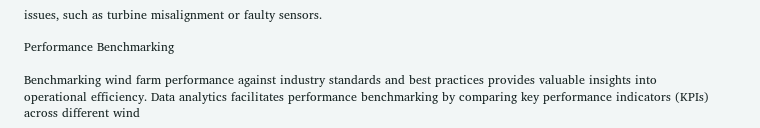issues, such as turbine misalignment or faulty sensors.

Performance Benchmarking

Benchmarking wind farm performance against industry standards and best practices provides valuable insights into operational efficiency. Data analytics facilitates performance benchmarking by comparing key performance indicators (KPIs) across different wind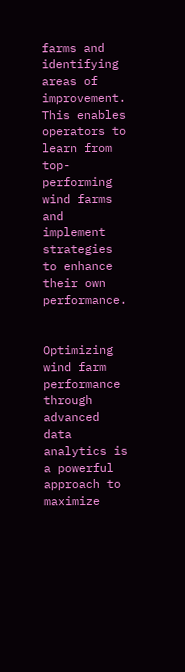farms and identifying areas of improvement. This enables operators to learn from top-performing wind farms and implement strategies to enhance their own performance.


Optimizing wind farm performance through advanced data analytics is a powerful approach to maximize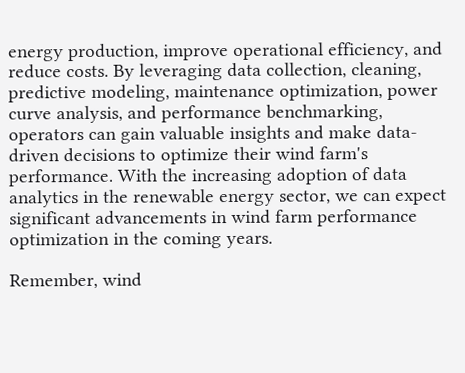energy production, improve operational efficiency, and reduce costs. By leveraging data collection, cleaning, predictive modeling, maintenance optimization, power curve analysis, and performance benchmarking, operators can gain valuable insights and make data-driven decisions to optimize their wind farm's performance. With the increasing adoption of data analytics in the renewable energy sector, we can expect significant advancements in wind farm performance optimization in the coming years.

Remember, wind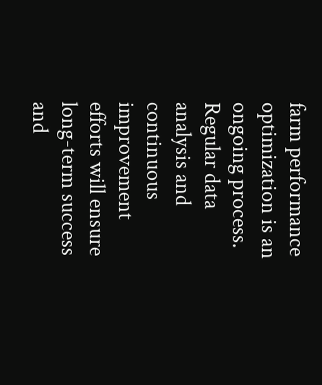farm performance optimization is an ongoing process. Regular data analysis and continuous improvement efforts will ensure long-term success and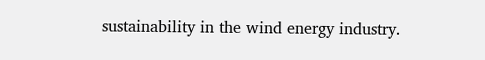sustainability in the wind energy industry.